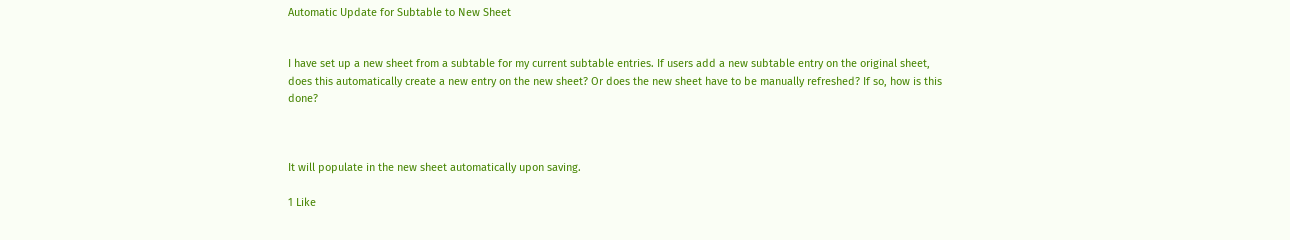Automatic Update for Subtable to New Sheet


I have set up a new sheet from a subtable for my current subtable entries. If users add a new subtable entry on the original sheet, does this automatically create a new entry on the new sheet? Or does the new sheet have to be manually refreshed? If so, how is this done?



It will populate in the new sheet automatically upon saving.

1 Like